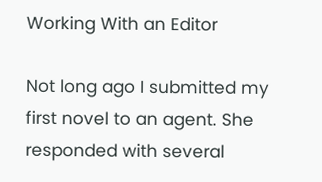Working With an Editor

Not long ago I submitted my first novel to an agent. She responded with several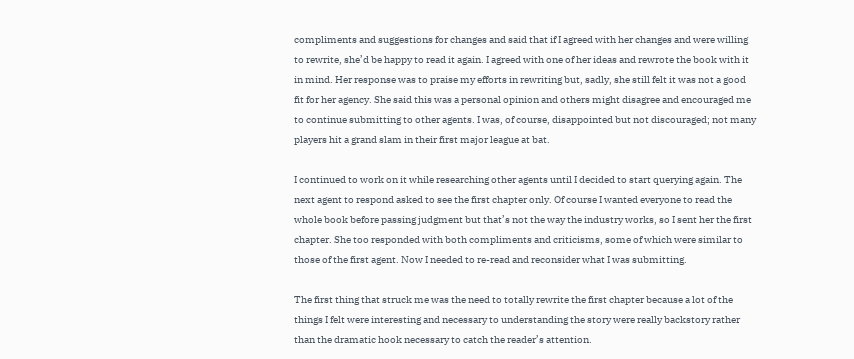compliments and suggestions for changes and said that if I agreed with her changes and were willing to rewrite, she’d be happy to read it again. I agreed with one of her ideas and rewrote the book with it in mind. Her response was to praise my efforts in rewriting but, sadly, she still felt it was not a good fit for her agency. She said this was a personal opinion and others might disagree and encouraged me to continue submitting to other agents. I was, of course, disappointed but not discouraged; not many players hit a grand slam in their first major league at bat.

I continued to work on it while researching other agents until I decided to start querying again. The next agent to respond asked to see the first chapter only. Of course I wanted everyone to read the whole book before passing judgment but that’s not the way the industry works, so I sent her the first chapter. She too responded with both compliments and criticisms, some of which were similar to those of the first agent. Now I needed to re-read and reconsider what I was submitting.

The first thing that struck me was the need to totally rewrite the first chapter because a lot of the things I felt were interesting and necessary to understanding the story were really backstory rather than the dramatic hook necessary to catch the reader’s attention.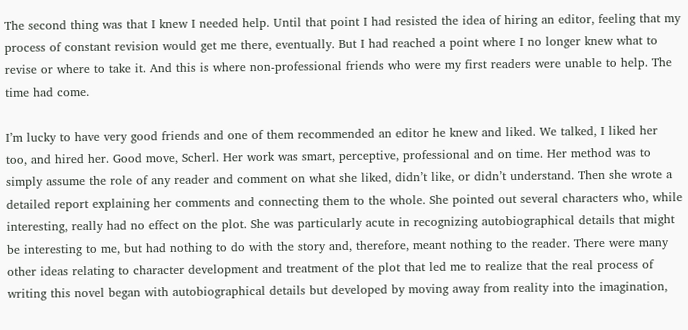The second thing was that I knew I needed help. Until that point I had resisted the idea of hiring an editor, feeling that my process of constant revision would get me there, eventually. But I had reached a point where I no longer knew what to revise or where to take it. And this is where non-professional friends who were my first readers were unable to help. The time had come.

I’m lucky to have very good friends and one of them recommended an editor he knew and liked. We talked, I liked her too, and hired her. Good move, Scherl. Her work was smart, perceptive, professional and on time. Her method was to simply assume the role of any reader and comment on what she liked, didn’t like, or didn’t understand. Then she wrote a detailed report explaining her comments and connecting them to the whole. She pointed out several characters who, while interesting, really had no effect on the plot. She was particularly acute in recognizing autobiographical details that might be interesting to me, but had nothing to do with the story and, therefore, meant nothing to the reader. There were many other ideas relating to character development and treatment of the plot that led me to realize that the real process of writing this novel began with autobiographical details but developed by moving away from reality into the imagination,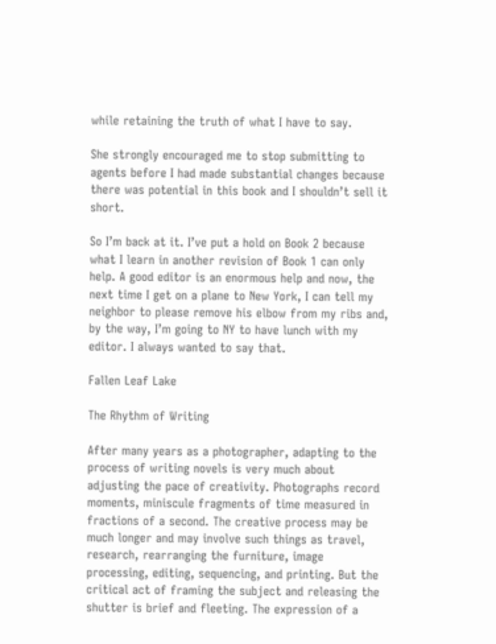while retaining the truth of what I have to say.

She strongly encouraged me to stop submitting to agents before I had made substantial changes because there was potential in this book and I shouldn’t sell it short.

So I’m back at it. I’ve put a hold on Book 2 because what I learn in another revision of Book 1 can only help. A good editor is an enormous help and now, the next time I get on a plane to New York, I can tell my neighbor to please remove his elbow from my ribs and, by the way, I’m going to NY to have lunch with my editor. I always wanted to say that.

Fallen Leaf Lake

The Rhythm of Writing

After many years as a photographer, adapting to the process of writing novels is very much about adjusting the pace of creativity. Photographs record moments, miniscule fragments of time measured in fractions of a second. The creative process may be much longer and may involve such things as travel, research, rearranging the furniture, image processing, editing, sequencing, and printing. But the critical act of framing the subject and releasing the shutter is brief and fleeting. The expression of a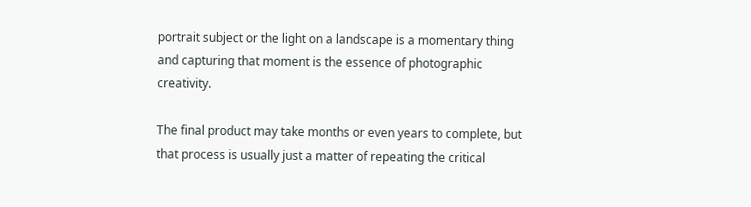portrait subject or the light on a landscape is a momentary thing and capturing that moment is the essence of photographic creativity.

The final product may take months or even years to complete, but that process is usually just a matter of repeating the critical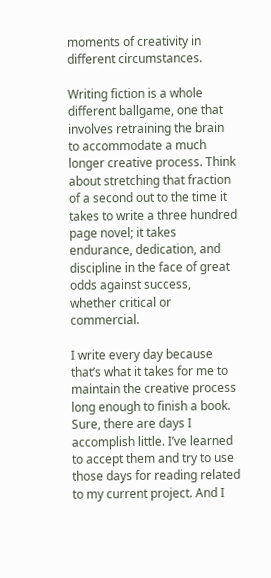moments of creativity in different circumstances.

Writing fiction is a whole different ballgame, one that involves retraining the brain to accommodate a much longer creative process. Think about stretching that fraction of a second out to the time it takes to write a three hundred page novel; it takes endurance, dedication, and discipline in the face of great odds against success, whether critical or commercial.

I write every day because that’s what it takes for me to maintain the creative process long enough to finish a book. Sure, there are days I accomplish little. I’ve learned to accept them and try to use those days for reading related to my current project. And I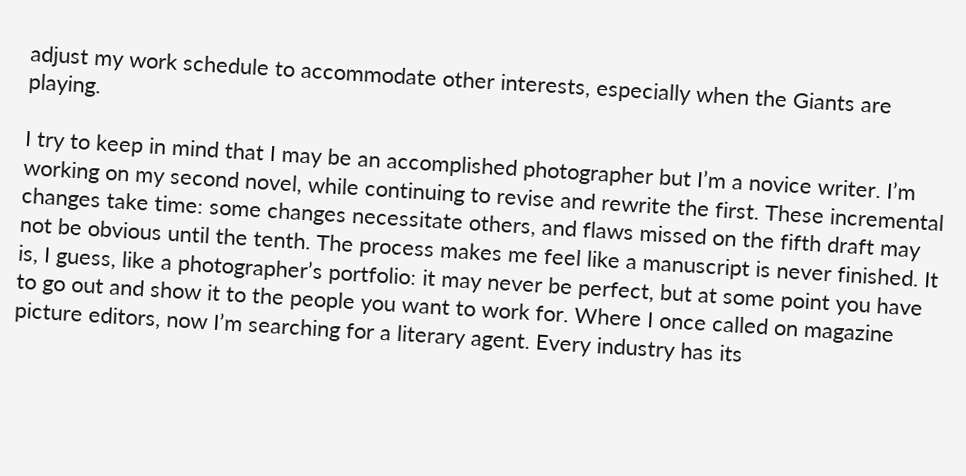adjust my work schedule to accommodate other interests, especially when the Giants are playing.

I try to keep in mind that I may be an accomplished photographer but I’m a novice writer. I’m working on my second novel, while continuing to revise and rewrite the first. These incremental changes take time: some changes necessitate others, and flaws missed on the fifth draft may not be obvious until the tenth. The process makes me feel like a manuscript is never finished. It is, I guess, like a photographer’s portfolio: it may never be perfect, but at some point you have to go out and show it to the people you want to work for. Where I once called on magazine picture editors, now I’m searching for a literary agent. Every industry has its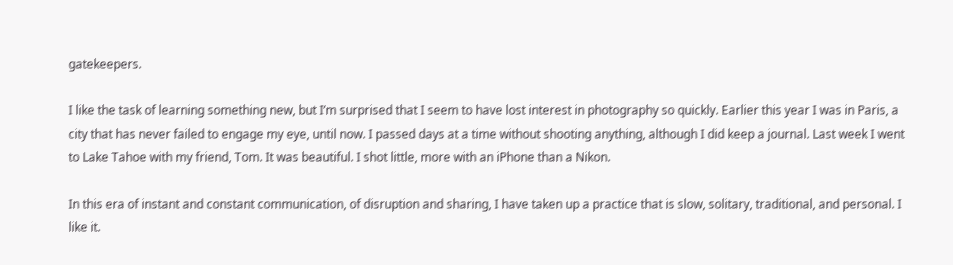gatekeepers.

I like the task of learning something new, but I’m surprised that I seem to have lost interest in photography so quickly. Earlier this year I was in Paris, a city that has never failed to engage my eye, until now. I passed days at a time without shooting anything, although I did keep a journal. Last week I went to Lake Tahoe with my friend, Tom. It was beautiful. I shot little, more with an iPhone than a Nikon.

In this era of instant and constant communication, of disruption and sharing, I have taken up a practice that is slow, solitary, traditional, and personal. I like it.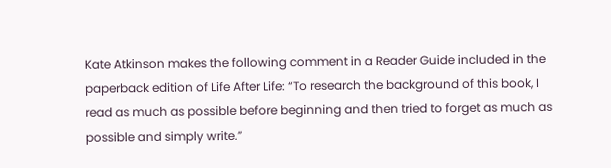Kate Atkinson makes the following comment in a Reader Guide included in the paperback edition of Life After Life: “To research the background of this book, I read as much as possible before beginning and then tried to forget as much as possible and simply write.”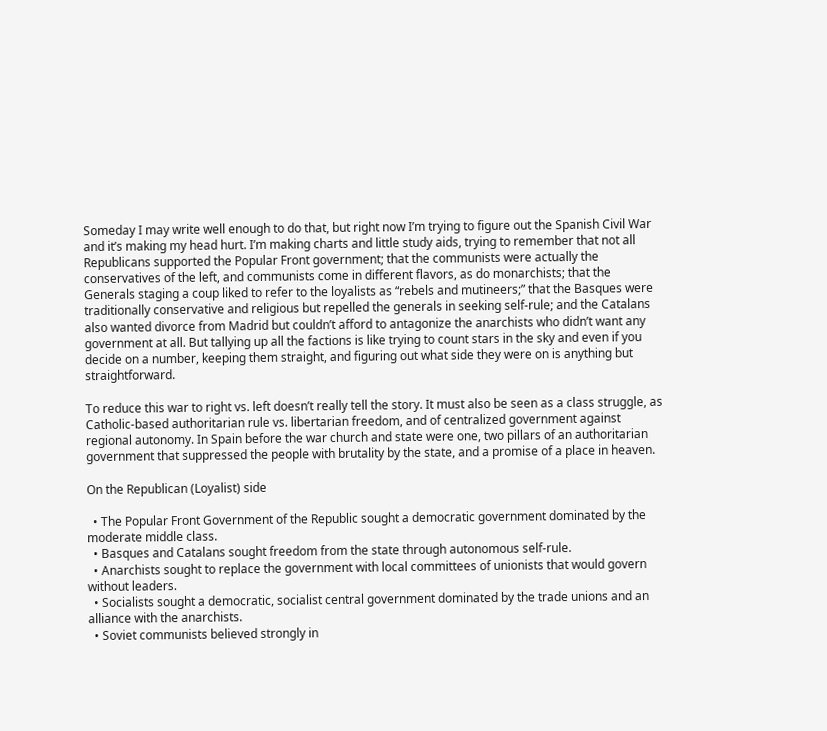Someday I may write well enough to do that, but right now I’m trying to figure out the Spanish Civil War and it’s making my head hurt. I’m making charts and little study aids, trying to remember that not all Republicans supported the Popular Front government; that the communists were actually the conservatives of the left, and communists come in different flavors, as do monarchists; that the Generals staging a coup liked to refer to the loyalists as “rebels and mutineers;” that the Basques were traditionally conservative and religious but repelled the generals in seeking self-rule; and the Catalans also wanted divorce from Madrid but couldn’t afford to antagonize the anarchists who didn’t want any government at all. But tallying up all the factions is like trying to count stars in the sky and even if you decide on a number, keeping them straight, and figuring out what side they were on is anything but straightforward.

To reduce this war to right vs. left doesn’t really tell the story. It must also be seen as a class struggle, as Catholic-based authoritarian rule vs. libertarian freedom, and of centralized government against regional autonomy. In Spain before the war church and state were one, two pillars of an authoritarian government that suppressed the people with brutality by the state, and a promise of a place in heaven.

On the Republican (Loyalist) side

  • The Popular Front Government of the Republic sought a democratic government dominated by the moderate middle class.
  • Basques and Catalans sought freedom from the state through autonomous self-rule.
  • Anarchists sought to replace the government with local committees of unionists that would govern without leaders.
  • Socialists sought a democratic, socialist central government dominated by the trade unions and an alliance with the anarchists.
  • Soviet communists believed strongly in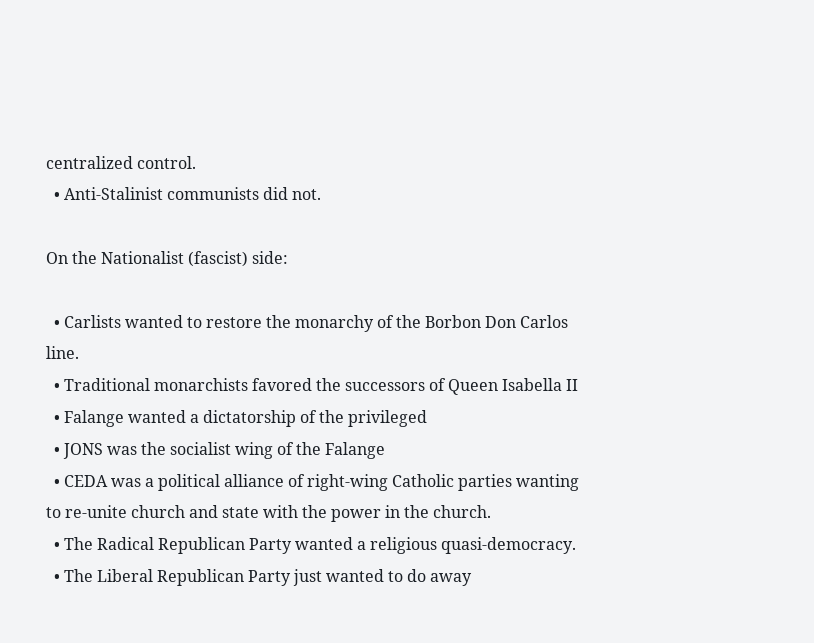centralized control.
  • Anti-Stalinist communists did not.

On the Nationalist (fascist) side:

  • Carlists wanted to restore the monarchy of the Borbon Don Carlos line.
  • Traditional monarchists favored the successors of Queen Isabella II
  • Falange wanted a dictatorship of the privileged
  • JONS was the socialist wing of the Falange
  • CEDA was a political alliance of right-wing Catholic parties wanting to re-unite church and state with the power in the church.
  • The Radical Republican Party wanted a religious quasi-democracy.
  • The Liberal Republican Party just wanted to do away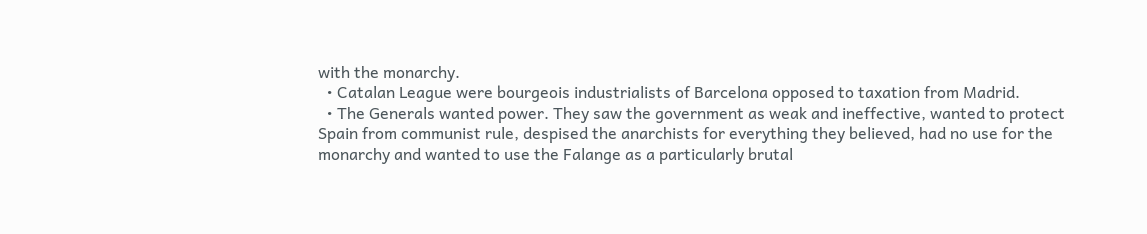with the monarchy.
  • Catalan League were bourgeois industrialists of Barcelona opposed to taxation from Madrid.
  • The Generals wanted power. They saw the government as weak and ineffective, wanted to protect Spain from communist rule, despised the anarchists for everything they believed, had no use for the monarchy and wanted to use the Falange as a particularly brutal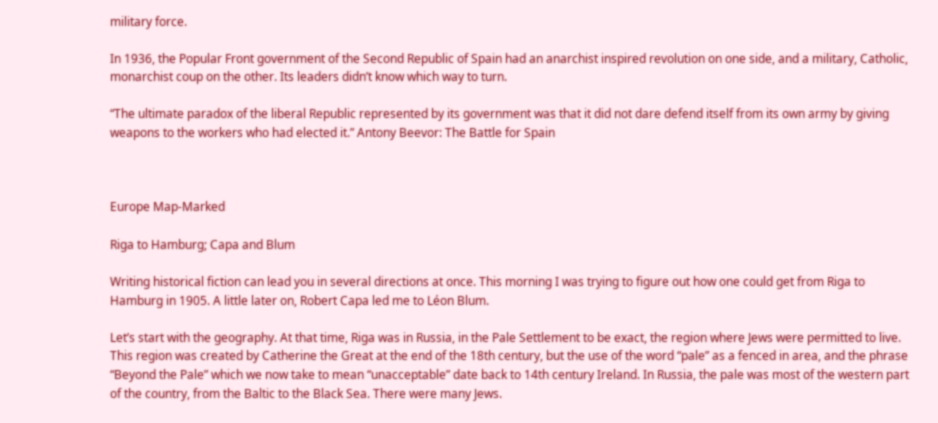military force.

In 1936, the Popular Front government of the Second Republic of Spain had an anarchist inspired revolution on one side, and a military, Catholic, monarchist coup on the other. Its leaders didn’t know which way to turn.

“The ultimate paradox of the liberal Republic represented by its government was that it did not dare defend itself from its own army by giving weapons to the workers who had elected it.” Antony Beevor: The Battle for Spain



Europe Map-Marked

Riga to Hamburg; Capa and Blum

Writing historical fiction can lead you in several directions at once. This morning I was trying to figure out how one could get from Riga to Hamburg in 1905. A little later on, Robert Capa led me to Léon Blum.

Let’s start with the geography. At that time, Riga was in Russia, in the Pale Settlement to be exact, the region where Jews were permitted to live. This region was created by Catherine the Great at the end of the 18th century, but the use of the word “pale” as a fenced in area, and the phrase “Beyond the Pale” which we now take to mean “unacceptable” date back to 14th century Ireland. In Russia, the pale was most of the western part of the country, from the Baltic to the Black Sea. There were many Jews.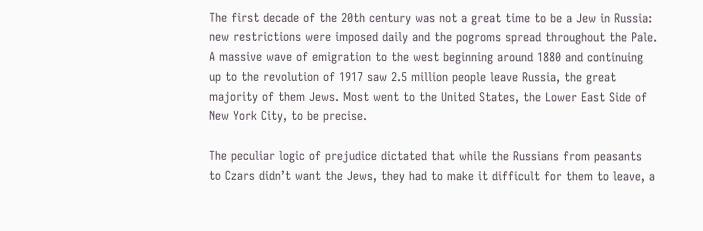The first decade of the 20th century was not a great time to be a Jew in Russia: new restrictions were imposed daily and the pogroms spread throughout the Pale. A massive wave of emigration to the west beginning around 1880 and continuing up to the revolution of 1917 saw 2.5 million people leave Russia, the great majority of them Jews. Most went to the United States, the Lower East Side of New York City, to be precise.

The peculiar logic of prejudice dictated that while the Russians from peasants to Czars didn’t want the Jews, they had to make it difficult for them to leave, a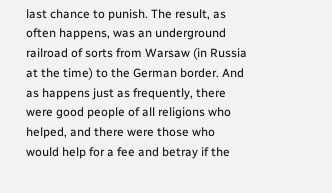last chance to punish. The result, as often happens, was an underground railroad of sorts from Warsaw (in Russia at the time) to the German border. And as happens just as frequently, there were good people of all religions who helped, and there were those who would help for a fee and betray if the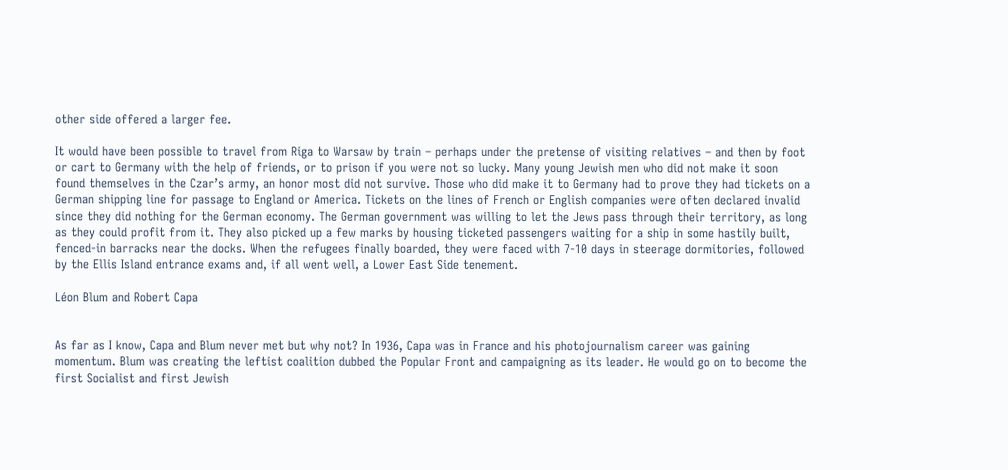other side offered a larger fee.

It would have been possible to travel from Riga to Warsaw by train – perhaps under the pretense of visiting relatives – and then by foot or cart to Germany with the help of friends, or to prison if you were not so lucky. Many young Jewish men who did not make it soon found themselves in the Czar’s army, an honor most did not survive. Those who did make it to Germany had to prove they had tickets on a German shipping line for passage to England or America. Tickets on the lines of French or English companies were often declared invalid since they did nothing for the German economy. The German government was willing to let the Jews pass through their territory, as long as they could profit from it. They also picked up a few marks by housing ticketed passengers waiting for a ship in some hastily built, fenced-in barracks near the docks. When the refugees finally boarded, they were faced with 7-10 days in steerage dormitories, followed by the Ellis Island entrance exams and, if all went well, a Lower East Side tenement.

Léon Blum and Robert Capa


As far as I know, Capa and Blum never met but why not? In 1936, Capa was in France and his photojournalism career was gaining momentum. Blum was creating the leftist coalition dubbed the Popular Front and campaigning as its leader. He would go on to become the first Socialist and first Jewish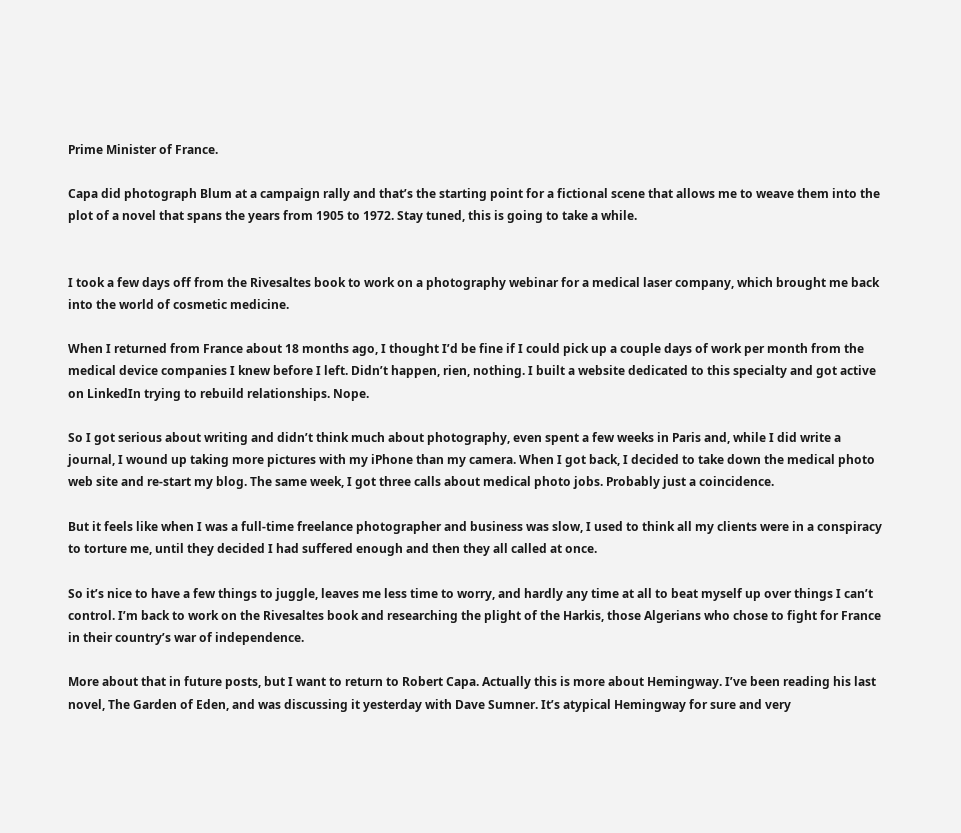Prime Minister of France.

Capa did photograph Blum at a campaign rally and that’s the starting point for a fictional scene that allows me to weave them into the plot of a novel that spans the years from 1905 to 1972. Stay tuned, this is going to take a while.


I took a few days off from the Rivesaltes book to work on a photography webinar for a medical laser company, which brought me back into the world of cosmetic medicine.

When I returned from France about 18 months ago, I thought I’d be fine if I could pick up a couple days of work per month from the medical device companies I knew before I left. Didn’t happen, rien, nothing. I built a website dedicated to this specialty and got active on LinkedIn trying to rebuild relationships. Nope.

So I got serious about writing and didn’t think much about photography, even spent a few weeks in Paris and, while I did write a journal, I wound up taking more pictures with my iPhone than my camera. When I got back, I decided to take down the medical photo web site and re-start my blog. The same week, I got three calls about medical photo jobs. Probably just a coincidence.

But it feels like when I was a full-time freelance photographer and business was slow, I used to think all my clients were in a conspiracy to torture me, until they decided I had suffered enough and then they all called at once.

So it’s nice to have a few things to juggle, leaves me less time to worry, and hardly any time at all to beat myself up over things I can’t control. I’m back to work on the Rivesaltes book and researching the plight of the Harkis, those Algerians who chose to fight for France in their country’s war of independence.

More about that in future posts, but I want to return to Robert Capa. Actually this is more about Hemingway. I’ve been reading his last novel, The Garden of Eden, and was discussing it yesterday with Dave Sumner. It’s atypical Hemingway for sure and very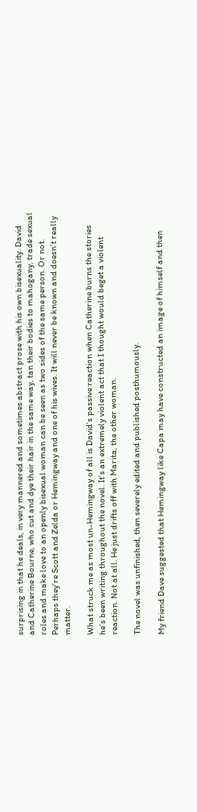surprising in that he deals, in very mannered and sometimes abstract prose with his own bisexuality. David and Catherine Bourne, who cut and dye their hair in the same way, tan their bodies to mahogany, trade sexual roles and make love to an openly bisexual woman can be seen as two sides of the same person. Or not. Perhaps they’re Scott and Zelda or Hemingway and one of his wives. It will never be known and doesn’t really matter.

What struck me as most un-Hemingway of all is David’s passive reaction when Catherine burns the stories he’s been writing throughout the novel. It’s an extremely violent act that I thought would beget a violent reaction. Not at all. He just drifts off with Marita, the other woman.

The novel was unfinished, then severely edited and published posthumously.

My friend Dave suggested that Hemingway like Capa may have constructed an image of himself and then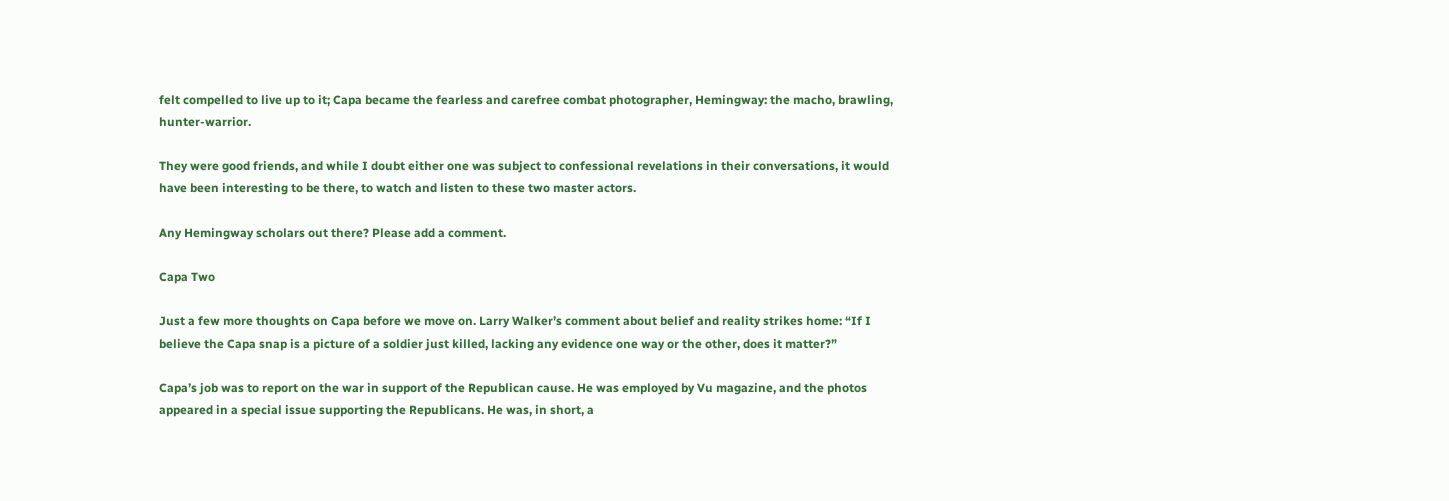felt compelled to live up to it; Capa became the fearless and carefree combat photographer, Hemingway: the macho, brawling, hunter-warrior.

They were good friends, and while I doubt either one was subject to confessional revelations in their conversations, it would have been interesting to be there, to watch and listen to these two master actors.

Any Hemingway scholars out there? Please add a comment.

Capa Two

Just a few more thoughts on Capa before we move on. Larry Walker’s comment about belief and reality strikes home: “If I believe the Capa snap is a picture of a soldier just killed, lacking any evidence one way or the other, does it matter?”

Capa’s job was to report on the war in support of the Republican cause. He was employed by Vu magazine, and the photos appeared in a special issue supporting the Republicans. He was, in short, a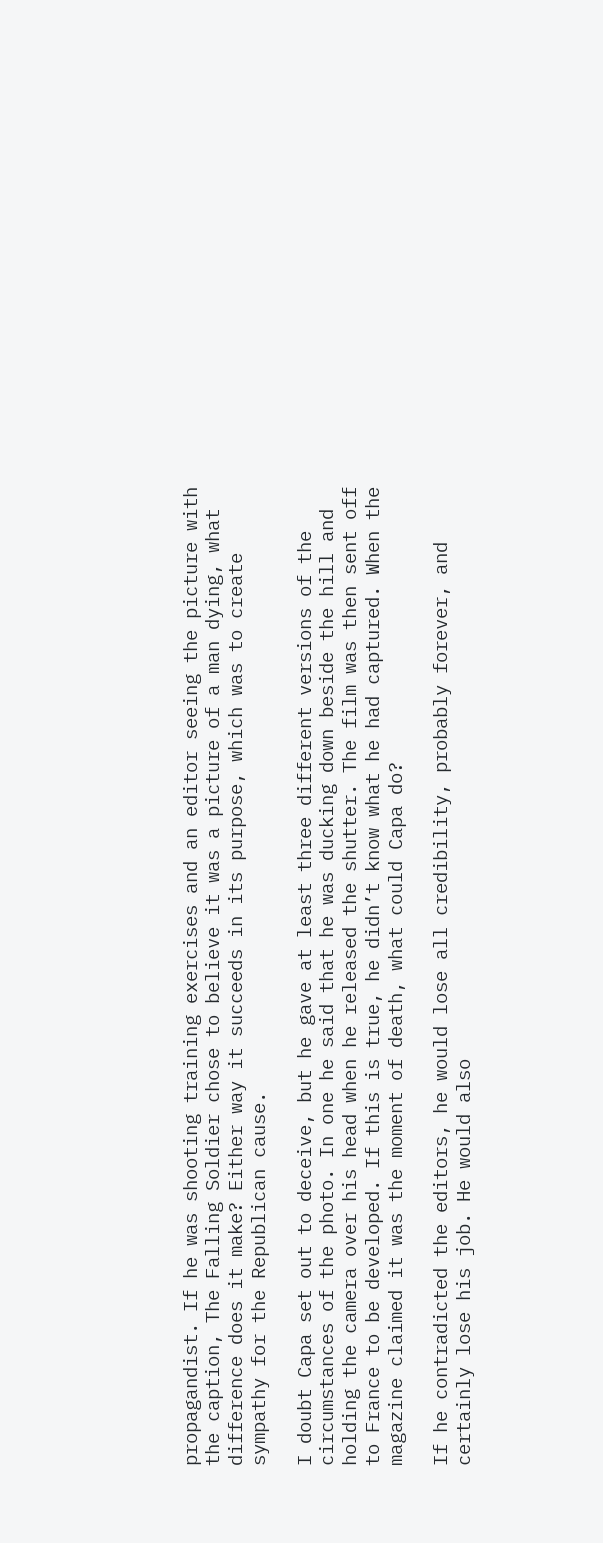propagandist. If he was shooting training exercises and an editor seeing the picture with the caption, The Falling Soldier chose to believe it was a picture of a man dying, what difference does it make? Either way it succeeds in its purpose, which was to create sympathy for the Republican cause.

I doubt Capa set out to deceive, but he gave at least three different versions of the circumstances of the photo. In one he said that he was ducking down beside the hill and holding the camera over his head when he released the shutter. The film was then sent off to France to be developed. If this is true, he didn’t know what he had captured. When the magazine claimed it was the moment of death, what could Capa do?

If he contradicted the editors, he would lose all credibility, probably forever, and certainly lose his job. He would also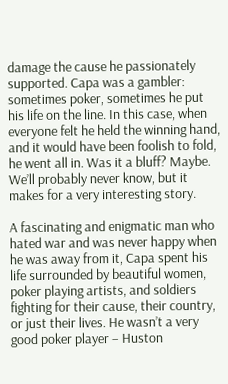damage the cause he passionately supported. Capa was a gambler: sometimes poker, sometimes he put his life on the line. In this case, when everyone felt he held the winning hand, and it would have been foolish to fold, he went all in. Was it a bluff? Maybe. We’ll probably never know, but it makes for a very interesting story.

A fascinating and enigmatic man who hated war and was never happy when he was away from it, Capa spent his life surrounded by beautiful women, poker playing artists, and soldiers fighting for their cause, their country, or just their lives. He wasn’t a very good poker player – Huston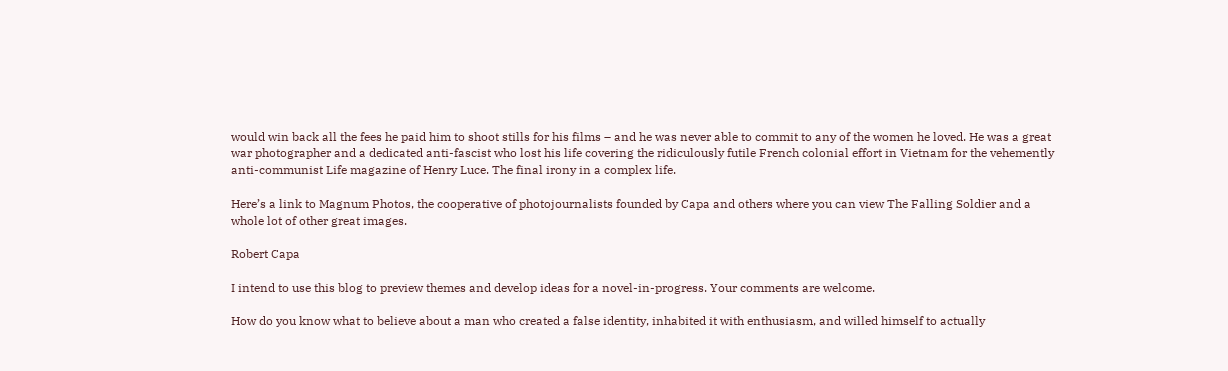would win back all the fees he paid him to shoot stills for his films – and he was never able to commit to any of the women he loved. He was a great war photographer and a dedicated anti-fascist who lost his life covering the ridiculously futile French colonial effort in Vietnam for the vehemently anti-communist Life magazine of Henry Luce. The final irony in a complex life.

Here’s a link to Magnum Photos, the cooperative of photojournalists founded by Capa and others where you can view The Falling Soldier and a whole lot of other great images.

Robert Capa

I intend to use this blog to preview themes and develop ideas for a novel-in-progress. Your comments are welcome.

How do you know what to believe about a man who created a false identity, inhabited it with enthusiasm, and willed himself to actually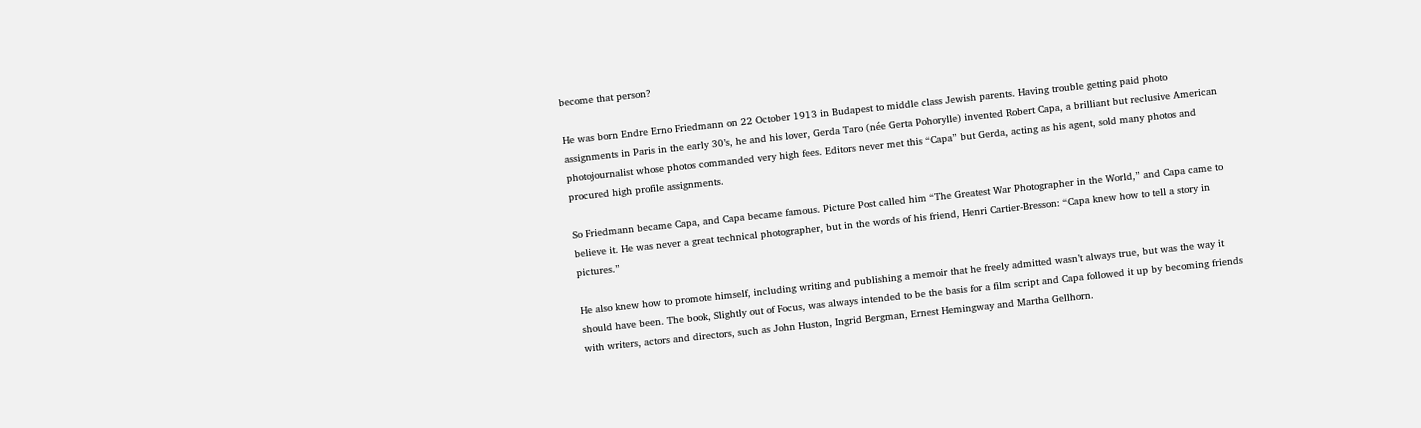become that person?

He was born Endre Erno Friedmann on 22 October 1913 in Budapest to middle class Jewish parents. Having trouble getting paid photo assignments in Paris in the early 30’s, he and his lover, Gerda Taro (née Gerta Pohorylle) invented Robert Capa, a brilliant but reclusive American photojournalist whose photos commanded very high fees. Editors never met this “Capa” but Gerda, acting as his agent, sold many photos and procured high profile assignments.

So Friedmann became Capa, and Capa became famous. Picture Post called him “The Greatest War Photographer in the World,” and Capa came to believe it. He was never a great technical photographer, but in the words of his friend, Henri Cartier-Bresson: “Capa knew how to tell a story in pictures.”

He also knew how to promote himself, including writing and publishing a memoir that he freely admitted wasn’t always true, but was the way it should have been. The book, Slightly out of Focus, was always intended to be the basis for a film script and Capa followed it up by becoming friends with writers, actors and directors, such as John Huston, Ingrid Bergman, Ernest Hemingway and Martha Gellhorn.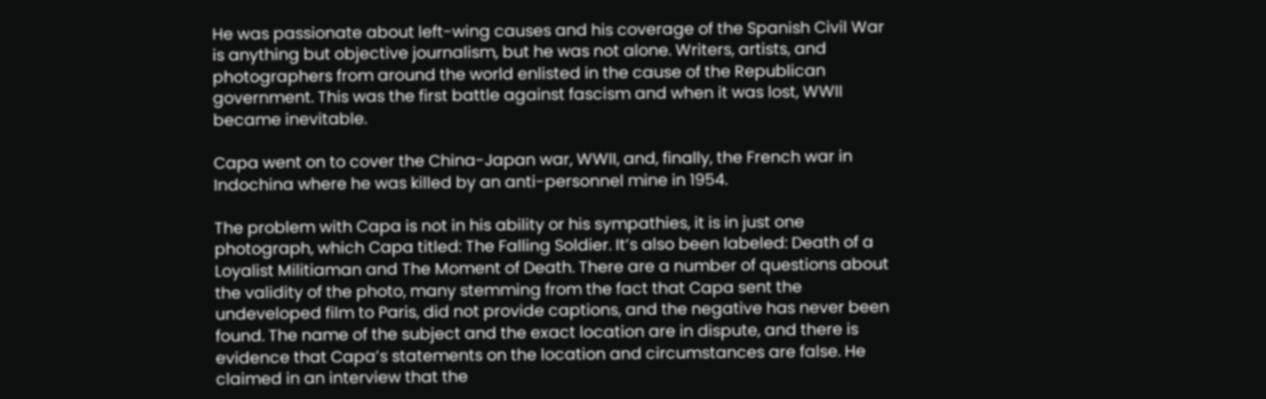He was passionate about left-wing causes and his coverage of the Spanish Civil War is anything but objective journalism, but he was not alone. Writers, artists, and photographers from around the world enlisted in the cause of the Republican government. This was the first battle against fascism and when it was lost, WWII became inevitable.

Capa went on to cover the China-Japan war, WWII, and, finally, the French war in Indochina where he was killed by an anti-personnel mine in 1954.

The problem with Capa is not in his ability or his sympathies, it is in just one photograph, which Capa titled: The Falling Soldier. It’s also been labeled: Death of a Loyalist Militiaman and The Moment of Death. There are a number of questions about the validity of the photo, many stemming from the fact that Capa sent the undeveloped film to Paris, did not provide captions, and the negative has never been found. The name of the subject and the exact location are in dispute, and there is evidence that Capa’s statements on the location and circumstances are false. He claimed in an interview that the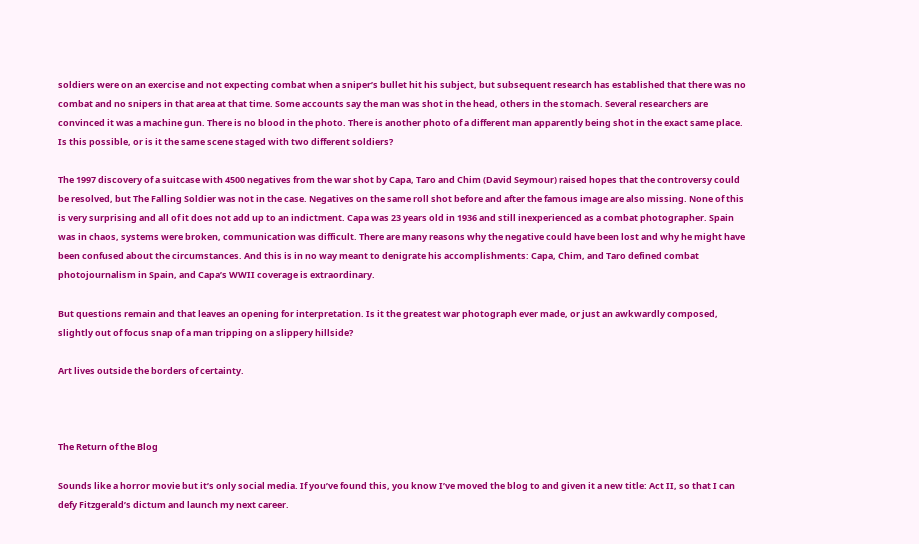soldiers were on an exercise and not expecting combat when a sniper’s bullet hit his subject, but subsequent research has established that there was no combat and no snipers in that area at that time. Some accounts say the man was shot in the head, others in the stomach. Several researchers are convinced it was a machine gun. There is no blood in the photo. There is another photo of a different man apparently being shot in the exact same place. Is this possible, or is it the same scene staged with two different soldiers?

The 1997 discovery of a suitcase with 4500 negatives from the war shot by Capa, Taro and Chim (David Seymour) raised hopes that the controversy could be resolved, but The Falling Soldier was not in the case. Negatives on the same roll shot before and after the famous image are also missing. None of this is very surprising and all of it does not add up to an indictment. Capa was 23 years old in 1936 and still inexperienced as a combat photographer. Spain was in chaos, systems were broken, communication was difficult. There are many reasons why the negative could have been lost and why he might have been confused about the circumstances. And this is in no way meant to denigrate his accomplishments: Capa, Chim, and Taro defined combat photojournalism in Spain, and Capa’s WWII coverage is extraordinary.

But questions remain and that leaves an opening for interpretation. Is it the greatest war photograph ever made, or just an awkwardly composed, slightly out of focus snap of a man tripping on a slippery hillside?

Art lives outside the borders of certainty.



The Return of the Blog

Sounds like a horror movie but it’s only social media. If you’ve found this, you know I’ve moved the blog to and given it a new title: Act II, so that I can defy Fitzgerald’s dictum and launch my next career.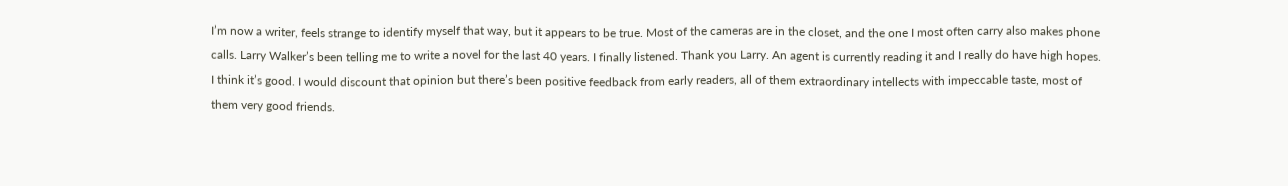I’m now a writer, feels strange to identify myself that way, but it appears to be true. Most of the cameras are in the closet, and the one I most often carry also makes phone calls. Larry Walker’s been telling me to write a novel for the last 40 years. I finally listened. Thank you Larry. An agent is currently reading it and I really do have high hopes. I think it’s good. I would discount that opinion but there’s been positive feedback from early readers, all of them extraordinary intellects with impeccable taste, most of them very good friends.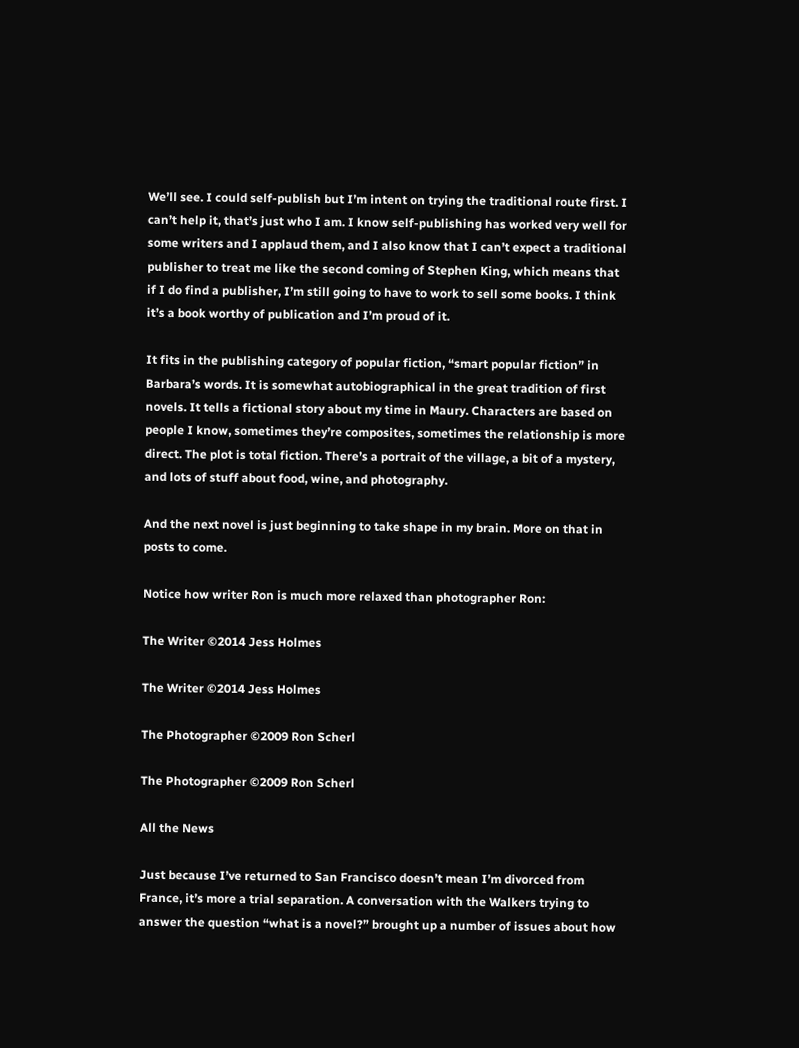We’ll see. I could self-publish but I’m intent on trying the traditional route first. I can’t help it, that’s just who I am. I know self-publishing has worked very well for some writers and I applaud them, and I also know that I can’t expect a traditional publisher to treat me like the second coming of Stephen King, which means that if I do find a publisher, I’m still going to have to work to sell some books. I think it’s a book worthy of publication and I’m proud of it.

It fits in the publishing category of popular fiction, “smart popular fiction” in Barbara’s words. It is somewhat autobiographical in the great tradition of first novels. It tells a fictional story about my time in Maury. Characters are based on people I know, sometimes they’re composites, sometimes the relationship is more direct. The plot is total fiction. There’s a portrait of the village, a bit of a mystery, and lots of stuff about food, wine, and photography.

And the next novel is just beginning to take shape in my brain. More on that in posts to come.

Notice how writer Ron is much more relaxed than photographer Ron:

The Writer ©2014 Jess Holmes

The Writer ©2014 Jess Holmes

The Photographer ©2009 Ron Scherl

The Photographer ©2009 Ron Scherl

All the News

Just because I’ve returned to San Francisco doesn’t mean I’m divorced from France, it’s more a trial separation. A conversation with the Walkers trying to answer the question “what is a novel?” brought up a number of issues about how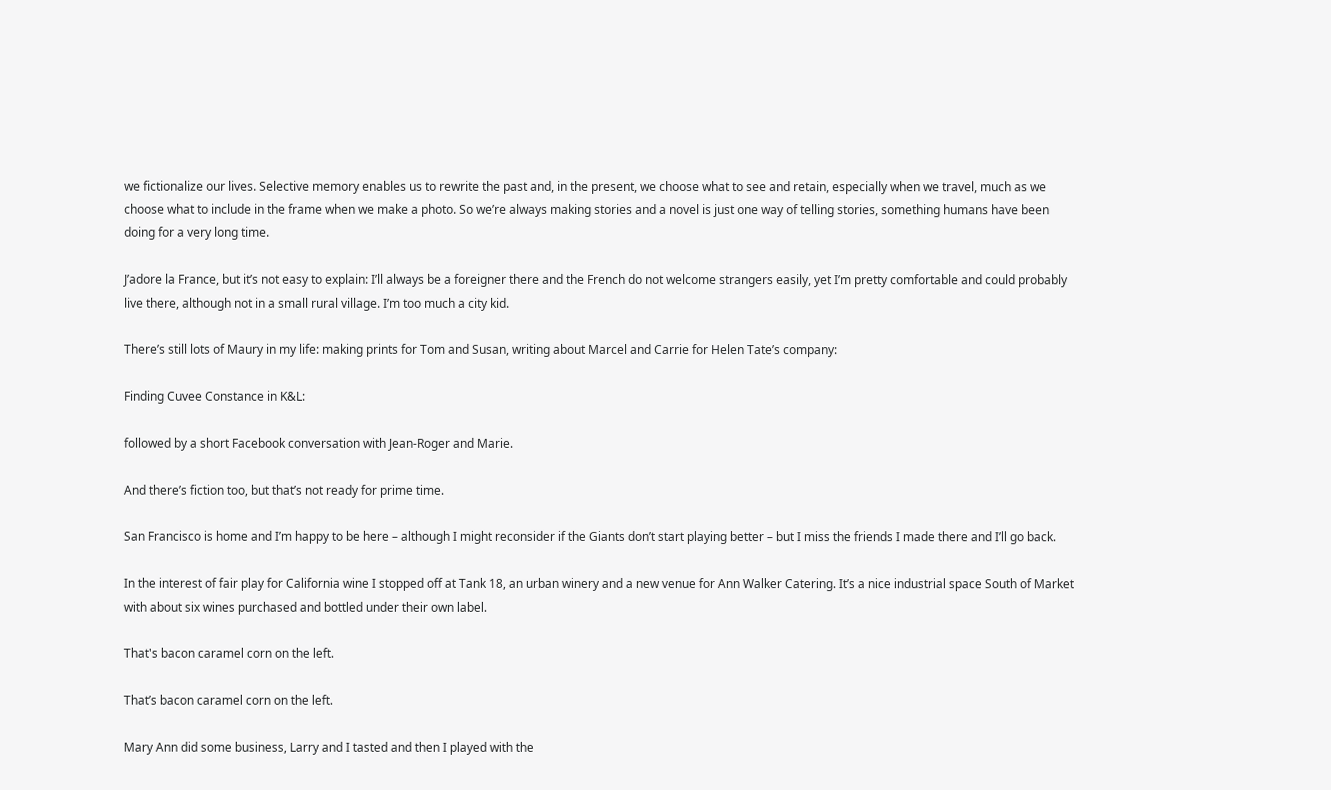we fictionalize our lives. Selective memory enables us to rewrite the past and, in the present, we choose what to see and retain, especially when we travel, much as we choose what to include in the frame when we make a photo. So we’re always making stories and a novel is just one way of telling stories, something humans have been doing for a very long time.

J’adore la France, but it’s not easy to explain: I’ll always be a foreigner there and the French do not welcome strangers easily, yet I’m pretty comfortable and could probably live there, although not in a small rural village. I’m too much a city kid.

There’s still lots of Maury in my life: making prints for Tom and Susan, writing about Marcel and Carrie for Helen Tate’s company:

Finding Cuvee Constance in K&L:

followed by a short Facebook conversation with Jean-Roger and Marie.

And there’s fiction too, but that’s not ready for prime time.

San Francisco is home and I’m happy to be here – although I might reconsider if the Giants don’t start playing better – but I miss the friends I made there and I’ll go back.

In the interest of fair play for California wine I stopped off at Tank 18, an urban winery and a new venue for Ann Walker Catering. It’s a nice industrial space South of Market with about six wines purchased and bottled under their own label.

That's bacon caramel corn on the left.

That’s bacon caramel corn on the left.

Mary Ann did some business, Larry and I tasted and then I played with the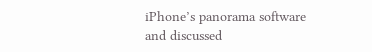iPhone’s panorama software and discussed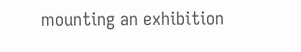mounting an exhibition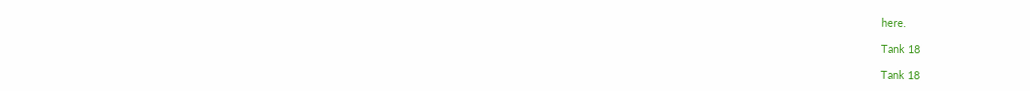here.

Tank 18

Tank 18